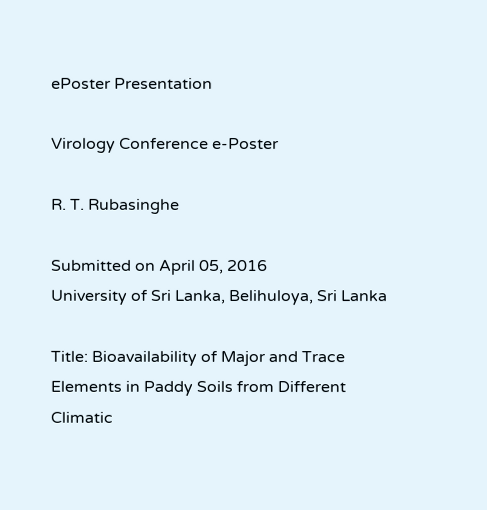ePoster Presentation

Virology Conference e-Poster

R. T. Rubasinghe

Submitted on April 05, 2016
University of Sri Lanka, Belihuloya, Sri Lanka

Title: Bioavailability of Major and Trace Elements in Paddy Soils from Different Climatic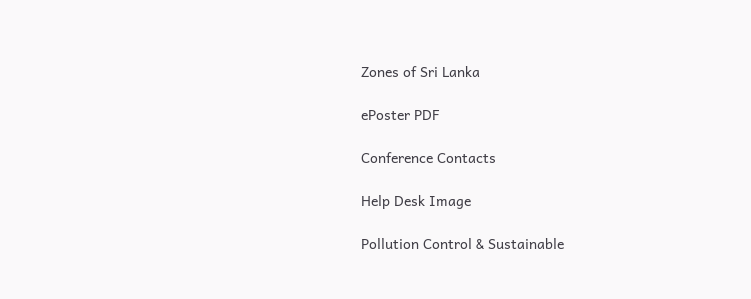Zones of Sri Lanka

ePoster PDF

Conference Contacts

Help Desk Image

Pollution Control & Sustainable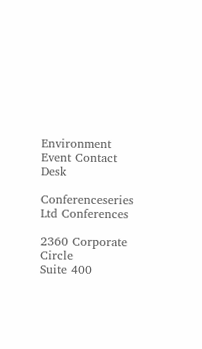Environment Event Contact Desk

Conferenceseries Ltd Conferences

2360 Corporate Circle
Suite 400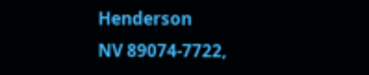Henderson
NV 89074-7722,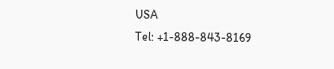USA
Tel: +1-888-843-8169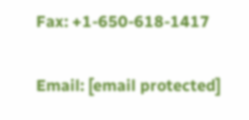Fax: +1-650-618-1417

Email: [email protected]